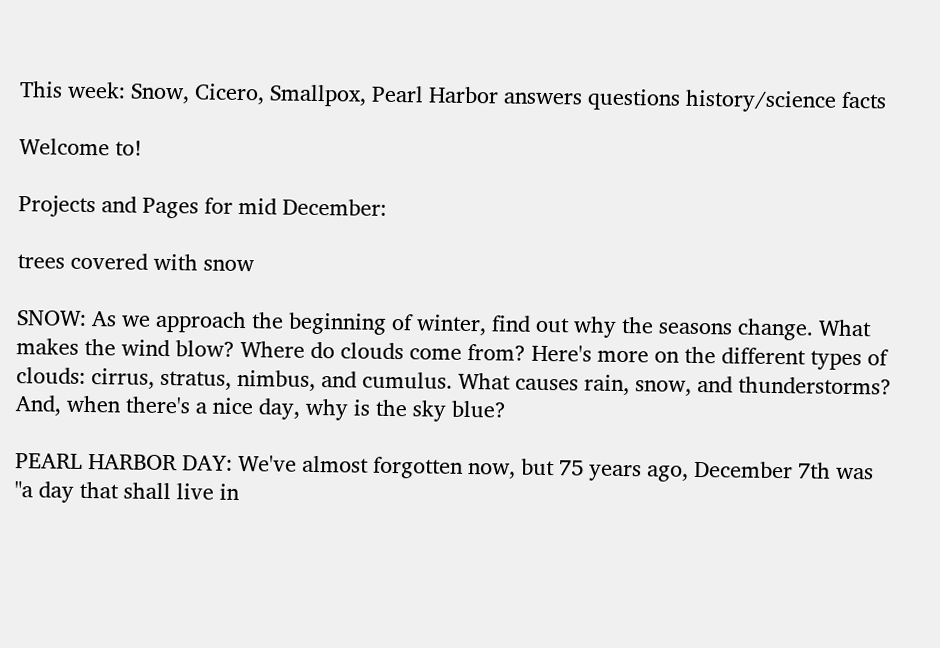This week: Snow, Cicero, Smallpox, Pearl Harbor answers questions history/science facts

Welcome to!

Projects and Pages for mid December:

trees covered with snow

SNOW: As we approach the beginning of winter, find out why the seasons change. What makes the wind blow? Where do clouds come from? Here's more on the different types of clouds: cirrus, stratus, nimbus, and cumulus. What causes rain, snow, and thunderstorms? And, when there's a nice day, why is the sky blue?

PEARL HARBOR DAY: We've almost forgotten now, but 75 years ago, December 7th was "a day that shall live in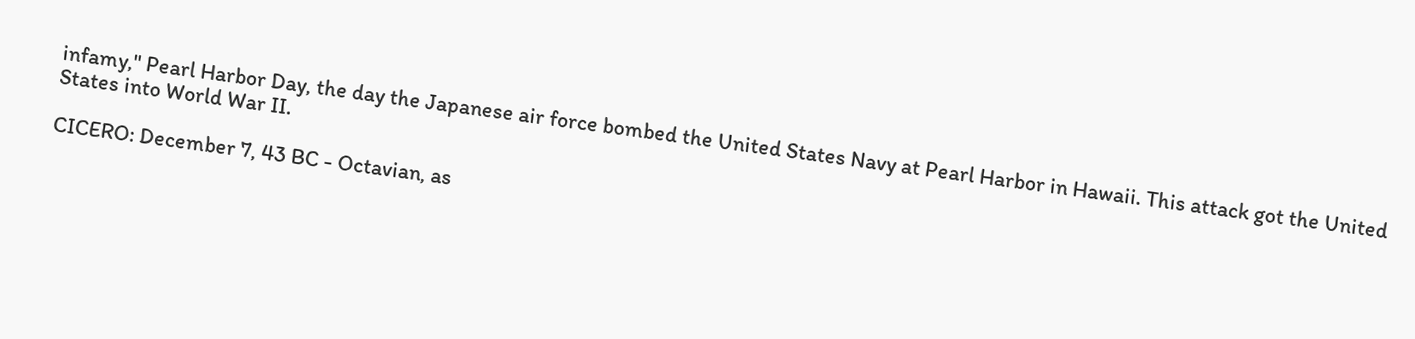infamy," Pearl Harbor Day, the day the Japanese air force bombed the United States Navy at Pearl Harbor in Hawaii. This attack got the United States into World War II.

CICERO: December 7, 43 BC - Octavian, as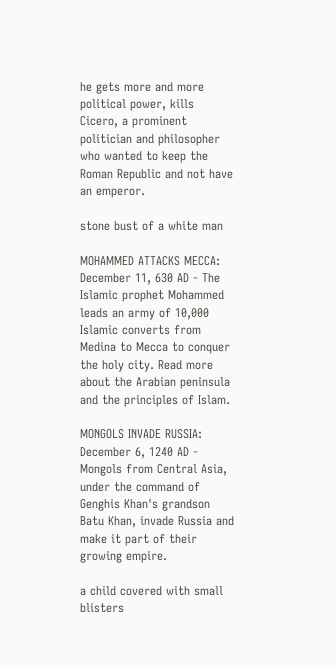he gets more and more political power, kills Cicero, a prominent politician and philosopher who wanted to keep the Roman Republic and not have an emperor.

stone bust of a white man

MOHAMMED ATTACKS MECCA: December 11, 630 AD - The Islamic prophet Mohammed leads an army of 10,000 Islamic converts from Medina to Mecca to conquer the holy city. Read more about the Arabian peninsula and the principles of Islam.

MONGOLS INVADE RUSSIA: December 6, 1240 AD - Mongols from Central Asia, under the command of Genghis Khan's grandson Batu Khan, invade Russia and make it part of their growing empire.

a child covered with small blisters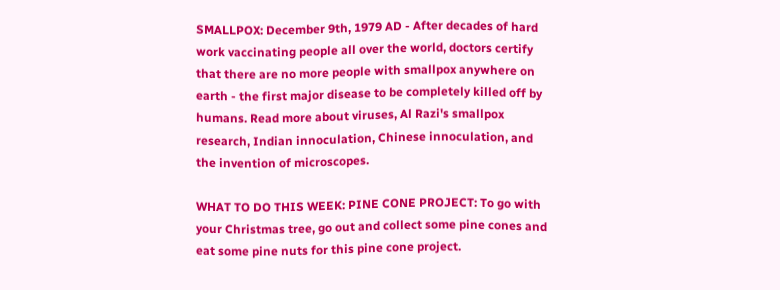SMALLPOX: December 9th, 1979 AD - After decades of hard work vaccinating people all over the world, doctors certify that there are no more people with smallpox anywhere on earth - the first major disease to be completely killed off by humans. Read more about viruses, Al Razi's smallpox research, Indian innoculation, Chinese innoculation, and the invention of microscopes.

WHAT TO DO THIS WEEK: PINE CONE PROJECT: To go with your Christmas tree, go out and collect some pine cones and eat some pine nuts for this pine cone project.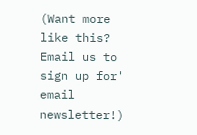(Want more like this? Email us to sign up for' email newsletter!)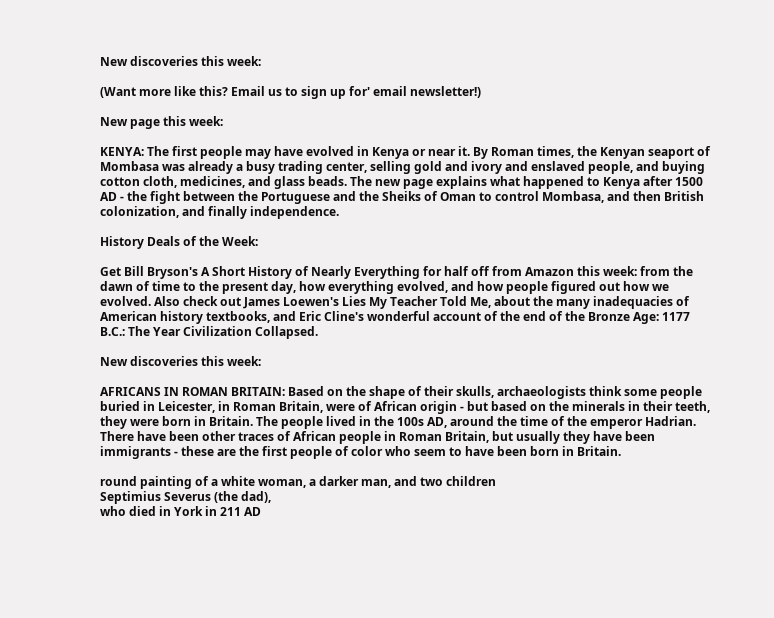New discoveries this week:

(Want more like this? Email us to sign up for' email newsletter!)

New page this week:

KENYA: The first people may have evolved in Kenya or near it. By Roman times, the Kenyan seaport of Mombasa was already a busy trading center, selling gold and ivory and enslaved people, and buying cotton cloth, medicines, and glass beads. The new page explains what happened to Kenya after 1500 AD - the fight between the Portuguese and the Sheiks of Oman to control Mombasa, and then British colonization, and finally independence.

History Deals of the Week:

Get Bill Bryson's A Short History of Nearly Everything for half off from Amazon this week: from the dawn of time to the present day, how everything evolved, and how people figured out how we evolved. Also check out James Loewen's Lies My Teacher Told Me, about the many inadequacies of American history textbooks, and Eric Cline's wonderful account of the end of the Bronze Age: 1177 B.C.: The Year Civilization Collapsed.

New discoveries this week:

AFRICANS IN ROMAN BRITAIN: Based on the shape of their skulls, archaeologists think some people buried in Leicester, in Roman Britain, were of African origin - but based on the minerals in their teeth, they were born in Britain. The people lived in the 100s AD, around the time of the emperor Hadrian. There have been other traces of African people in Roman Britain, but usually they have been immigrants - these are the first people of color who seem to have been born in Britain.

round painting of a white woman, a darker man, and two children
Septimius Severus (the dad),
who died in York in 211 AD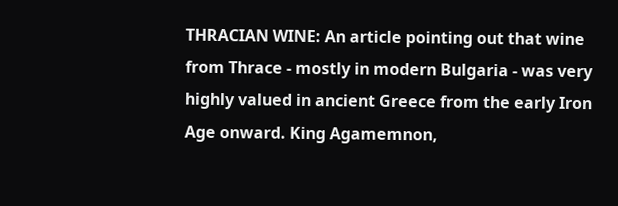THRACIAN WINE: An article pointing out that wine from Thrace - mostly in modern Bulgaria - was very highly valued in ancient Greece from the early Iron Age onward. King Agamemnon,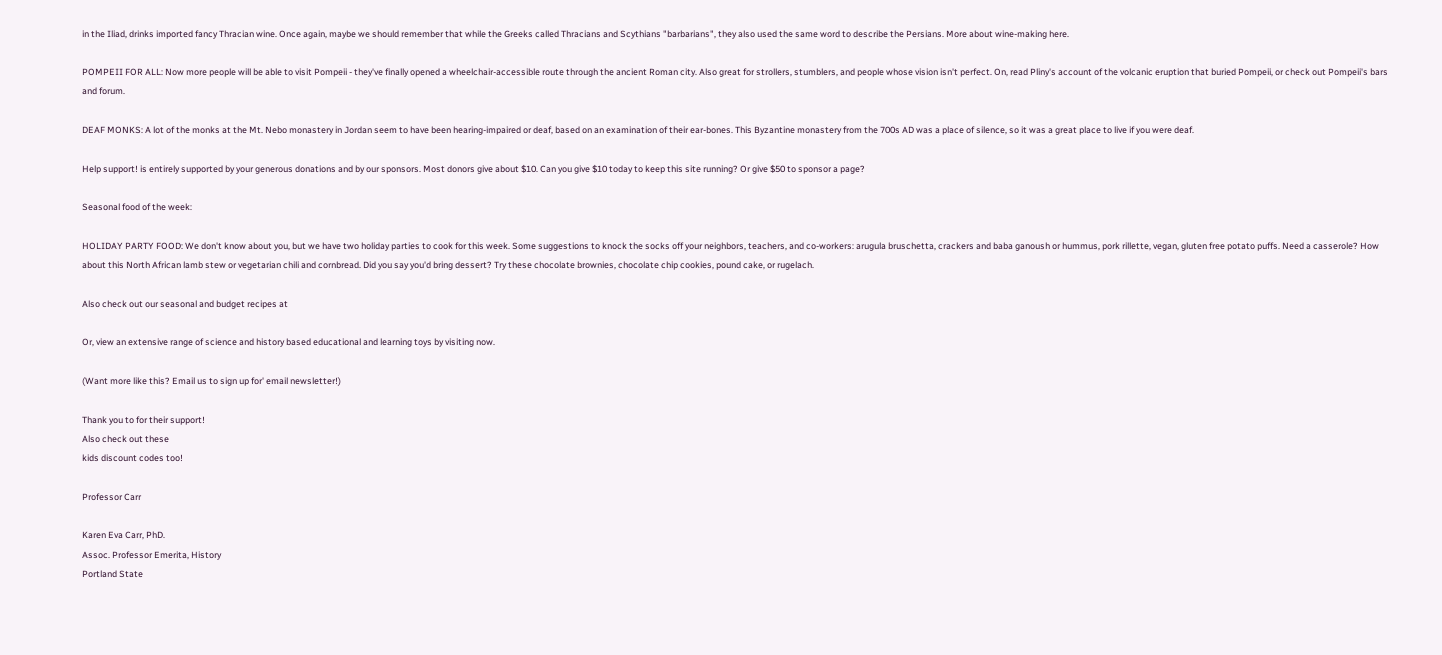in the Iliad, drinks imported fancy Thracian wine. Once again, maybe we should remember that while the Greeks called Thracians and Scythians "barbarians", they also used the same word to describe the Persians. More about wine-making here.

POMPEII FOR ALL: Now more people will be able to visit Pompeii - they've finally opened a wheelchair-accessible route through the ancient Roman city. Also great for strollers, stumblers, and people whose vision isn't perfect. On, read Pliny's account of the volcanic eruption that buried Pompeii, or check out Pompeii's bars and forum.

DEAF MONKS: A lot of the monks at the Mt. Nebo monastery in Jordan seem to have been hearing-impaired or deaf, based on an examination of their ear-bones. This Byzantine monastery from the 700s AD was a place of silence, so it was a great place to live if you were deaf.

Help support! is entirely supported by your generous donations and by our sponsors. Most donors give about $10. Can you give $10 today to keep this site running? Or give $50 to sponsor a page?

Seasonal food of the week:

HOLIDAY PARTY FOOD: We don't know about you, but we have two holiday parties to cook for this week. Some suggestions to knock the socks off your neighbors, teachers, and co-workers: arugula bruschetta, crackers and baba ganoush or hummus, pork rillette, vegan, gluten free potato puffs. Need a casserole? How about this North African lamb stew or vegetarian chili and cornbread. Did you say you'd bring dessert? Try these chocolate brownies, chocolate chip cookies, pound cake, or rugelach.

Also check out our seasonal and budget recipes at

Or, view an extensive range of science and history based educational and learning toys by visiting now.

(Want more like this? Email us to sign up for' email newsletter!)

Thank you to for their support!
Also check out these
kids discount codes too!

Professor Carr

Karen Eva Carr, PhD.
Assoc. Professor Emerita, History
Portland State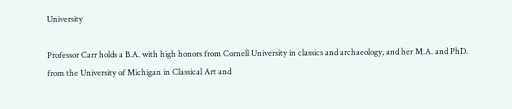University

Professor Carr holds a B.A. with high honors from Cornell University in classics and archaeology, and her M.A. and PhD. from the University of Michigan in Classical Art and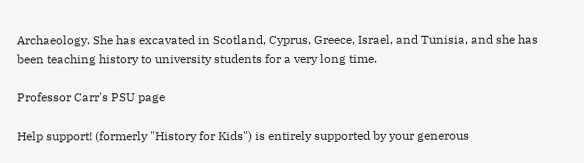Archaeology. She has excavated in Scotland, Cyprus, Greece, Israel, and Tunisia, and she has been teaching history to university students for a very long time.

Professor Carr's PSU page

Help support! (formerly "History for Kids") is entirely supported by your generous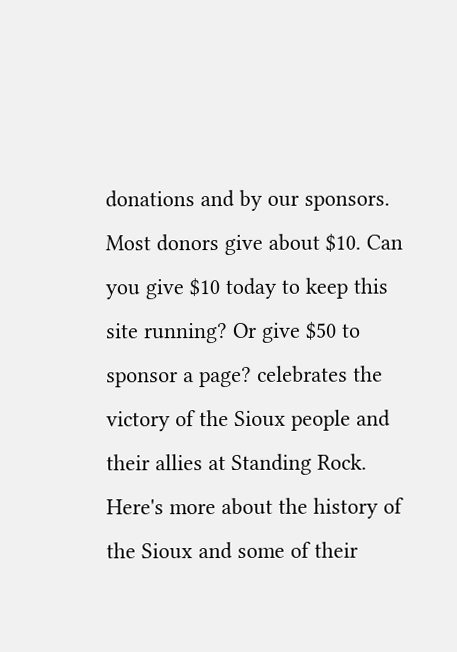donations and by our sponsors. Most donors give about $10. Can you give $10 today to keep this site running? Or give $50 to sponsor a page? celebrates the victory of the Sioux people and their allies at Standing Rock. Here's more about the history of the Sioux and some of their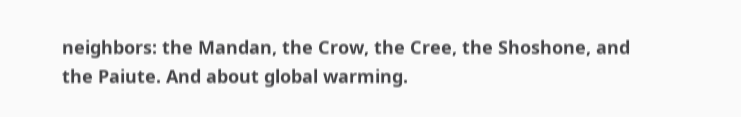neighbors: the Mandan, the Crow, the Cree, the Shoshone, and the Paiute. And about global warming.